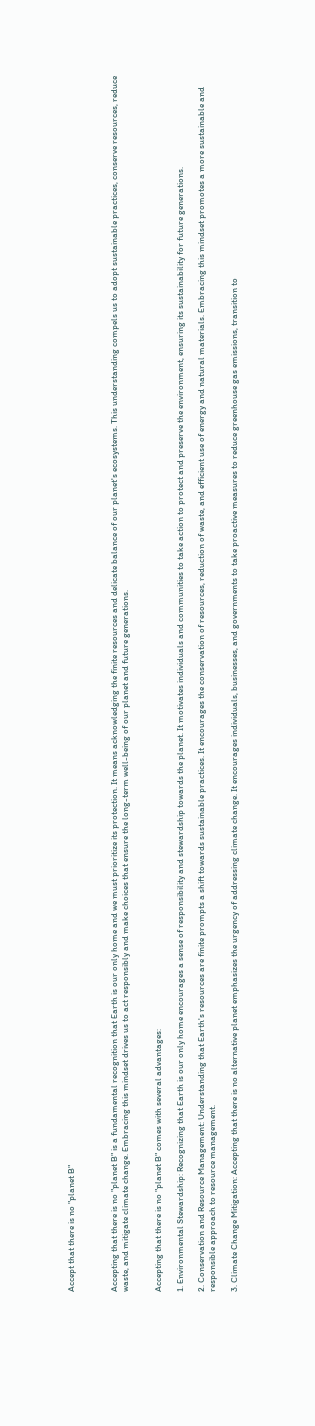Accept that there is no "planet B"



Accepting that there is no "planet B" is a fundamental recognition that Earth is our only home and we must prioritize its protection. It means acknowledging the finite resources and delicate balance of our planet's ecosystems. This understanding compels us to adopt sustainable practices, conserve resources, reduce waste, and mitigate climate change. Embracing this mindset drives us to act responsibly and make choices that ensure the long-term well-being of our planet and future generations.


Accepting that there is no "planet B" comes with several advantages:

1. Environmental Stewardship: Recognizing that Earth is our only home encourages a sense of responsibility and stewardship towards the planet. It motivates individuals and communities to take action to protect and preserve the environment, ensuring its sustainability for future generations.

2. Conservation and Resource Management: Understanding that Earth's resources are finite prompts a shift towards sustainable practices. It encourages the conservation of resources, reduction of waste, and efficient use of energy and natural materials. Embracing this mindset promotes a more sustainable and responsible approach to resource management.

3. Climate Change Mitigation: Accepting that there is no alternative planet emphasizes the urgency of addressing climate change. It encourages individuals, businesses, and governments to take proactive measures to reduce greenhouse gas emissions, transition to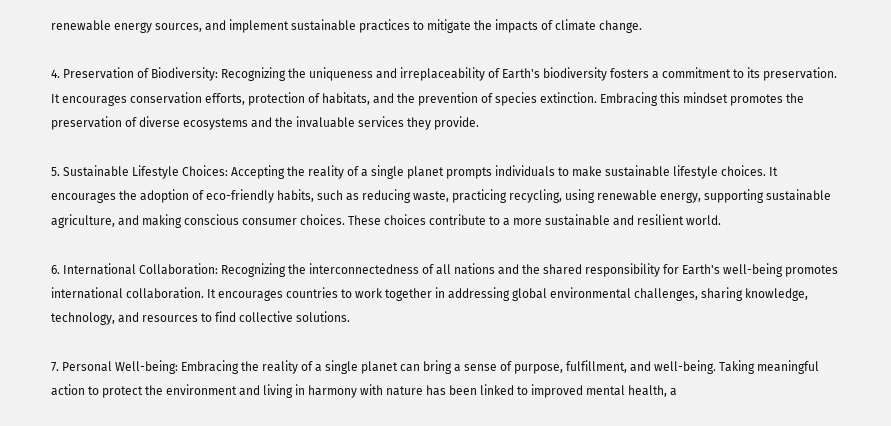renewable energy sources, and implement sustainable practices to mitigate the impacts of climate change.

4. Preservation of Biodiversity: Recognizing the uniqueness and irreplaceability of Earth's biodiversity fosters a commitment to its preservation. It encourages conservation efforts, protection of habitats, and the prevention of species extinction. Embracing this mindset promotes the preservation of diverse ecosystems and the invaluable services they provide.

5. Sustainable Lifestyle Choices: Accepting the reality of a single planet prompts individuals to make sustainable lifestyle choices. It encourages the adoption of eco-friendly habits, such as reducing waste, practicing recycling, using renewable energy, supporting sustainable agriculture, and making conscious consumer choices. These choices contribute to a more sustainable and resilient world.

6. International Collaboration: Recognizing the interconnectedness of all nations and the shared responsibility for Earth's well-being promotes international collaboration. It encourages countries to work together in addressing global environmental challenges, sharing knowledge, technology, and resources to find collective solutions.

7. Personal Well-being: Embracing the reality of a single planet can bring a sense of purpose, fulfillment, and well-being. Taking meaningful action to protect the environment and living in harmony with nature has been linked to improved mental health, a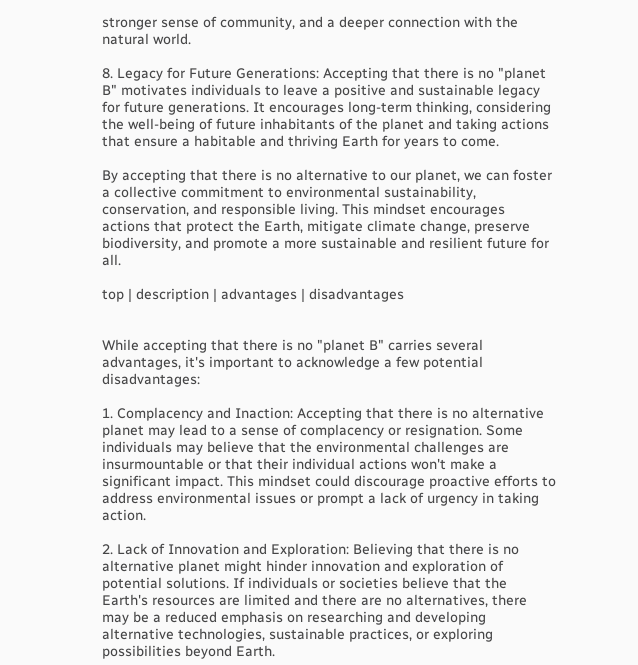stronger sense of community, and a deeper connection with the natural world.

8. Legacy for Future Generations: Accepting that there is no "planet B" motivates individuals to leave a positive and sustainable legacy for future generations. It encourages long-term thinking, considering the well-being of future inhabitants of the planet and taking actions that ensure a habitable and thriving Earth for years to come.

By accepting that there is no alternative to our planet, we can foster a collective commitment to environmental sustainability, conservation, and responsible living. This mindset encourages actions that protect the Earth, mitigate climate change, preserve biodiversity, and promote a more sustainable and resilient future for all.

top | description | advantages | disadvantages


While accepting that there is no "planet B" carries several advantages, it's important to acknowledge a few potential disadvantages:

1. Complacency and Inaction: Accepting that there is no alternative planet may lead to a sense of complacency or resignation. Some individuals may believe that the environmental challenges are insurmountable or that their individual actions won't make a significant impact. This mindset could discourage proactive efforts to address environmental issues or prompt a lack of urgency in taking action.

2. Lack of Innovation and Exploration: Believing that there is no alternative planet might hinder innovation and exploration of potential solutions. If individuals or societies believe that the Earth's resources are limited and there are no alternatives, there may be a reduced emphasis on researching and developing alternative technologies, sustainable practices, or exploring possibilities beyond Earth.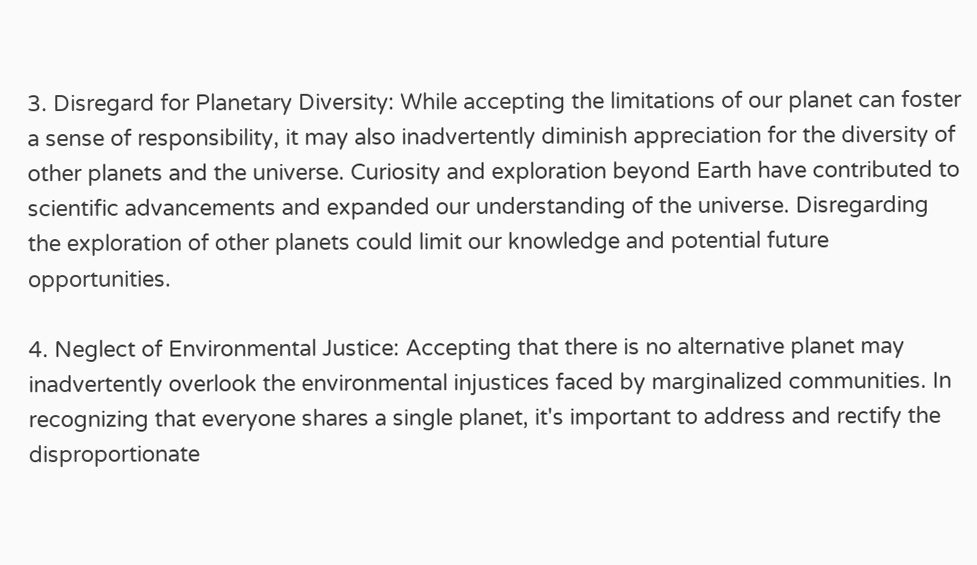3. Disregard for Planetary Diversity: While accepting the limitations of our planet can foster a sense of responsibility, it may also inadvertently diminish appreciation for the diversity of other planets and the universe. Curiosity and exploration beyond Earth have contributed to scientific advancements and expanded our understanding of the universe. Disregarding the exploration of other planets could limit our knowledge and potential future opportunities.

4. Neglect of Environmental Justice: Accepting that there is no alternative planet may inadvertently overlook the environmental injustices faced by marginalized communities. In recognizing that everyone shares a single planet, it's important to address and rectify the disproportionate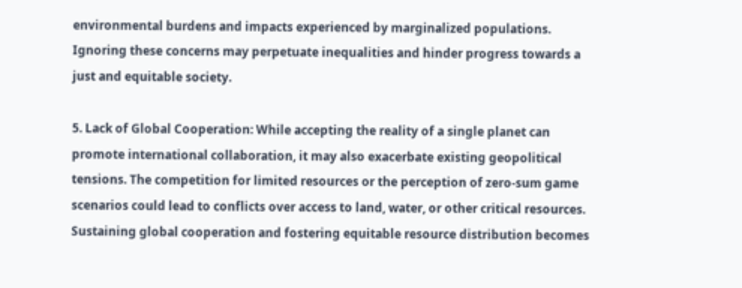environmental burdens and impacts experienced by marginalized populations. Ignoring these concerns may perpetuate inequalities and hinder progress towards a just and equitable society.

5. Lack of Global Cooperation: While accepting the reality of a single planet can promote international collaboration, it may also exacerbate existing geopolitical tensions. The competition for limited resources or the perception of zero-sum game scenarios could lead to conflicts over access to land, water, or other critical resources. Sustaining global cooperation and fostering equitable resource distribution becomes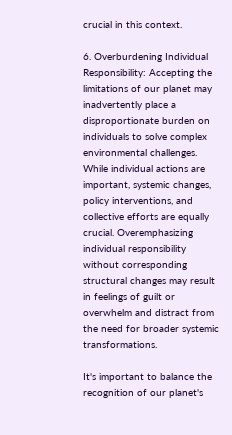crucial in this context.

6. Overburdening Individual Responsibility: Accepting the limitations of our planet may inadvertently place a disproportionate burden on individuals to solve complex environmental challenges. While individual actions are important, systemic changes, policy interventions, and collective efforts are equally crucial. Overemphasizing individual responsibility without corresponding structural changes may result in feelings of guilt or overwhelm and distract from the need for broader systemic transformations.

It's important to balance the recognition of our planet's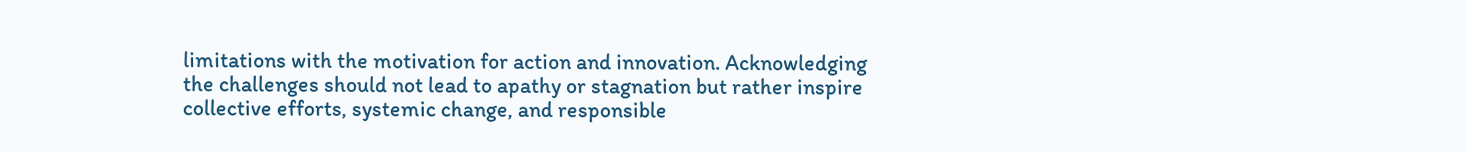limitations with the motivation for action and innovation. Acknowledging the challenges should not lead to apathy or stagnation but rather inspire collective efforts, systemic change, and responsible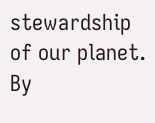stewardship of our planet. By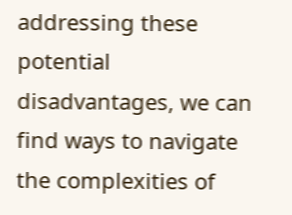addressing these potential disadvantages, we can find ways to navigate the complexities of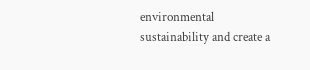environmental sustainability and create a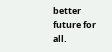better future for all.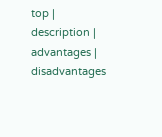top | description | advantages | disadvantages